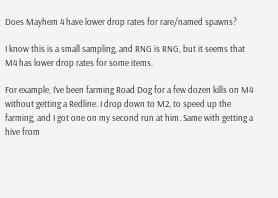Does Mayhem 4 have lower drop rates for rare/named spawns?

I know this is a small sampling, and RNG is RNG, but it seems that M4 has lower drop rates for some items.

For example, I’ve been farming Road Dog for a few dozen kills on M4 without getting a Redline. I drop down to M2, to speed up the farming, and I got one on my second run at him. Same with getting a hive from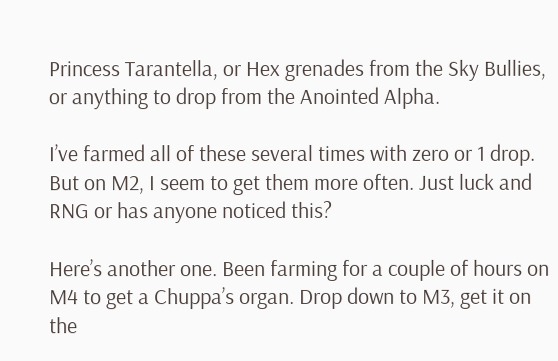Princess Tarantella, or Hex grenades from the Sky Bullies, or anything to drop from the Anointed Alpha.

I’ve farmed all of these several times with zero or 1 drop. But on M2, I seem to get them more often. Just luck and RNG or has anyone noticed this?

Here’s another one. Been farming for a couple of hours on M4 to get a Chuppa’s organ. Drop down to M3, get it on the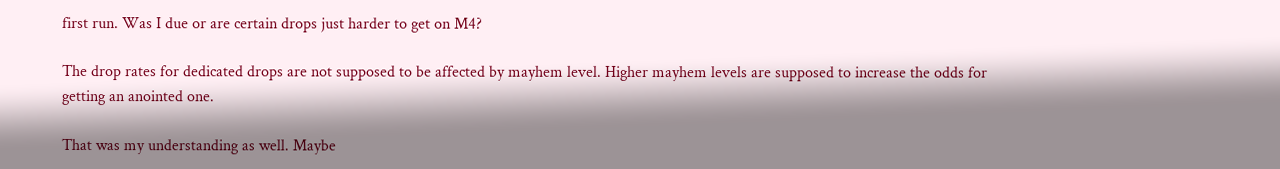first run. Was I due or are certain drops just harder to get on M4?

The drop rates for dedicated drops are not supposed to be affected by mayhem level. Higher mayhem levels are supposed to increase the odds for getting an anointed one.

That was my understanding as well. Maybe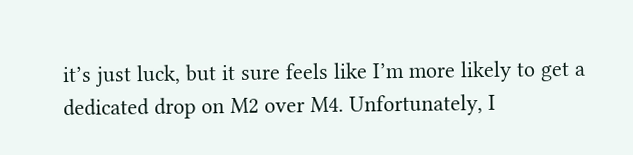it’s just luck, but it sure feels like I’m more likely to get a dedicated drop on M2 over M4. Unfortunately, I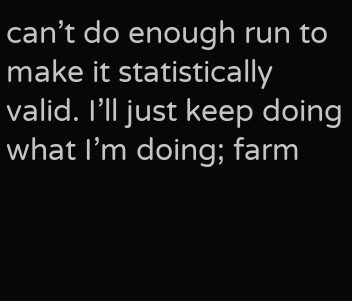can’t do enough run to make it statistically valid. I’ll just keep doing what I’m doing; farm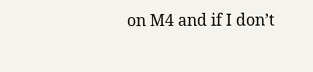on M4 and if I don’t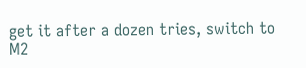get it after a dozen tries, switch to M2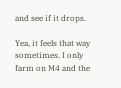and see if it drops.

Yea, it feels that way sometimes. I only farm on M4 and the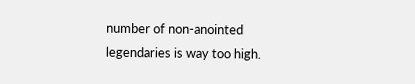number of non-anointed legendaries is way too high.